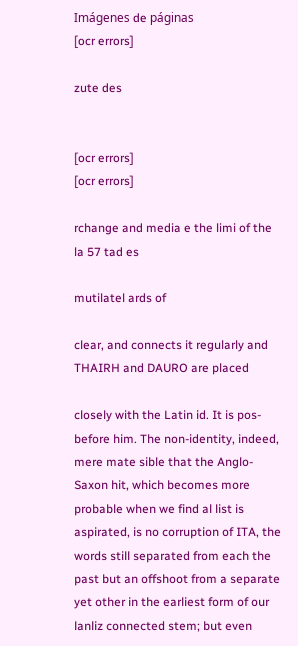Imágenes de páginas
[ocr errors]

zute des


[ocr errors]
[ocr errors]

rchange and media e the limi of the la 57 tad es

mutilatel ards of

clear, and connects it regularly and THAIRH and DAURO are placed

closely with the Latin id. It is pos- before him. The non-identity, indeed, mere mate sible that the Anglo-Saxon hit, which becomes more probable when we find al list is aspirated, is no corruption of ITA, the words still separated from each the past but an offshoot from a separate yet other in the earliest form of our lanliz connected stem; but even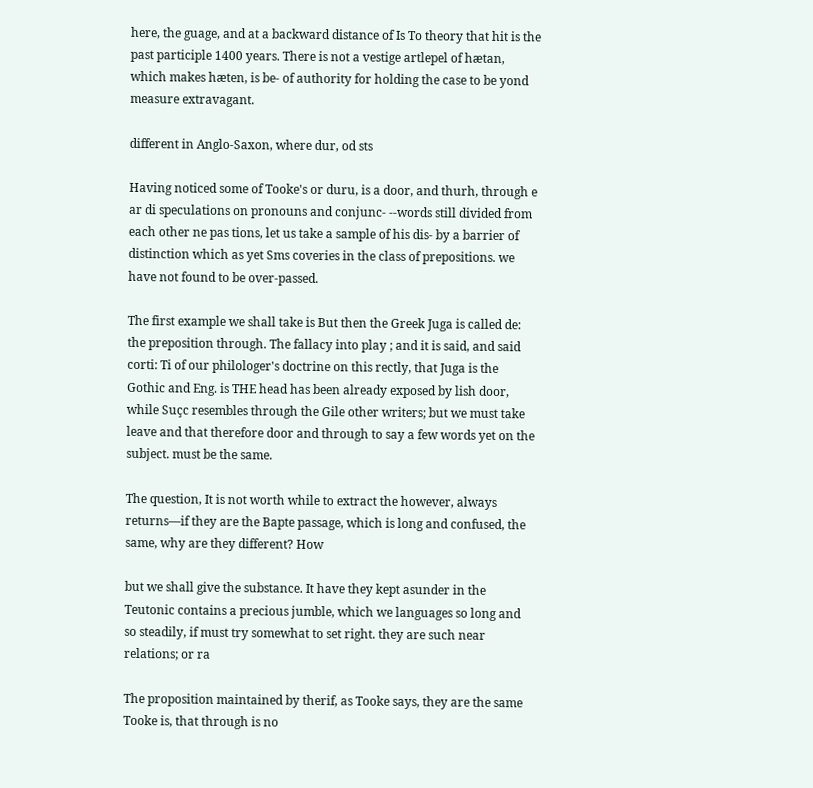here, the guage, and at a backward distance of Is To theory that hit is the past participle 1400 years. There is not a vestige artlepel of hætan, which makes hæten, is be- of authority for holding the case to be yond measure extravagant.

different in Anglo-Saxon, where dur, od sts

Having noticed some of Tooke's or duru, is a door, and thurh, through e ar di speculations on pronouns and conjunc- --words still divided from each other ne pas tions, let us take a sample of his dis- by a barrier of distinction which as yet Sms coveries in the class of prepositions. we have not found to be over-passed.

The first example we shall take is But then the Greek Juga is called de: the preposition through. The fallacy into play ; and it is said, and said corti: Ti of our philologer's doctrine on this rectly, that Juga is the Gothic and Eng. is THE head has been already exposed by lish door, while Suçc resembles through the Gile other writers; but we must take leave and that therefore door and through to say a few words yet on the subject. must be the same.

The question, It is not worth while to extract the however, always returns—if they are the Bapte passage, which is long and confused, the same, why are they different? How

but we shall give the substance. It have they kept asunder in the Teutonic contains a precious jumble, which we languages so long and so steadily, if must try somewhat to set right. they are such near relations; or ra

The proposition maintained by therif, as Tooke says, they are the same Tooke is, that through is no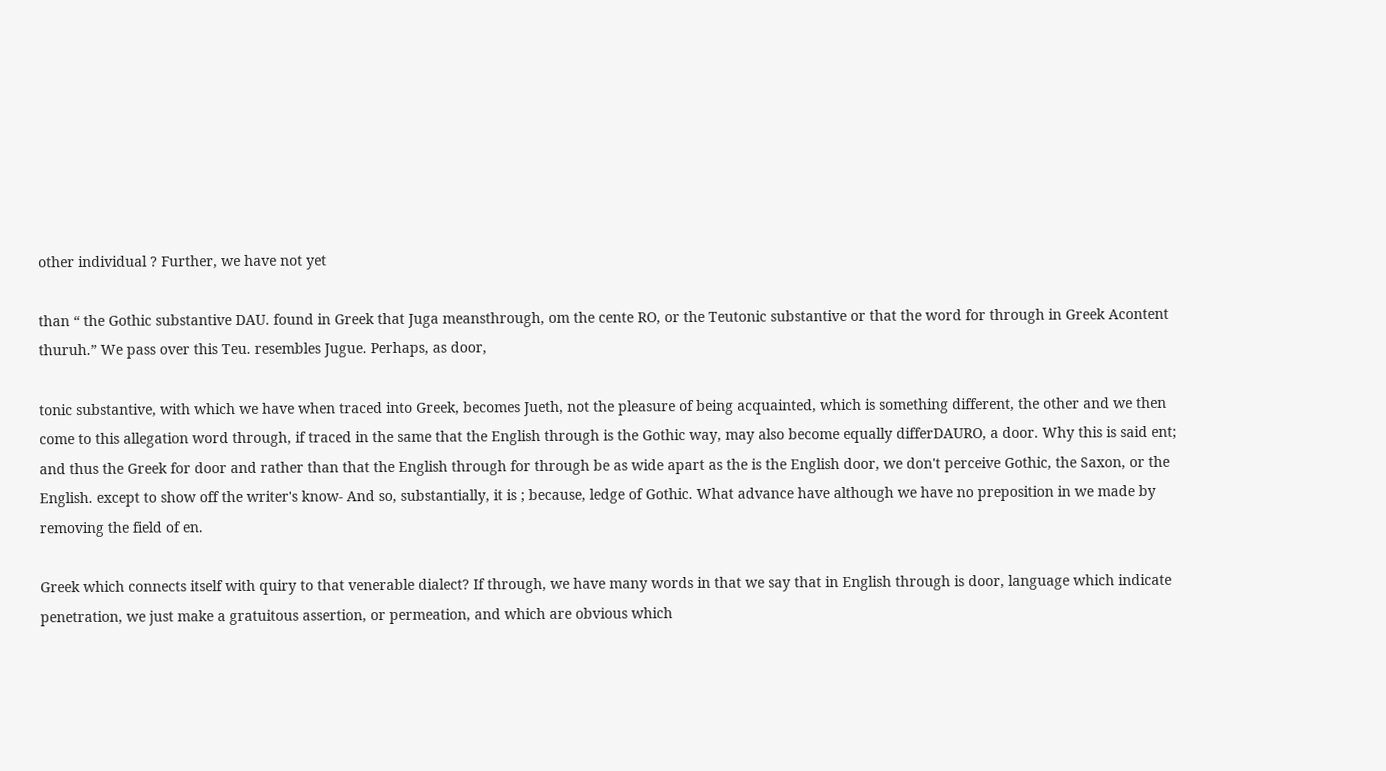other individual ? Further, we have not yet

than “ the Gothic substantive DAU. found in Greek that Juga meansthrough, om the cente RO, or the Teutonic substantive or that the word for through in Greek Acontent thuruh.” We pass over this Teu. resembles Jugue. Perhaps, as door,

tonic substantive, with which we have when traced into Greek, becomes Jueth, not the pleasure of being acquainted, which is something different, the other and we then come to this allegation word through, if traced in the same that the English through is the Gothic way, may also become equally differDAURO, a door. Why this is said ent; and thus the Greek for door and rather than that the English through for through be as wide apart as the is the English door, we don't perceive Gothic, the Saxon, or the English. except to show off the writer's know- And so, substantially, it is ; because, ledge of Gothic. What advance have although we have no preposition in we made by removing the field of en.

Greek which connects itself with quiry to that venerable dialect? If through, we have many words in that we say that in English through is door, language which indicate penetration, we just make a gratuitous assertion, or permeation, and which are obvious which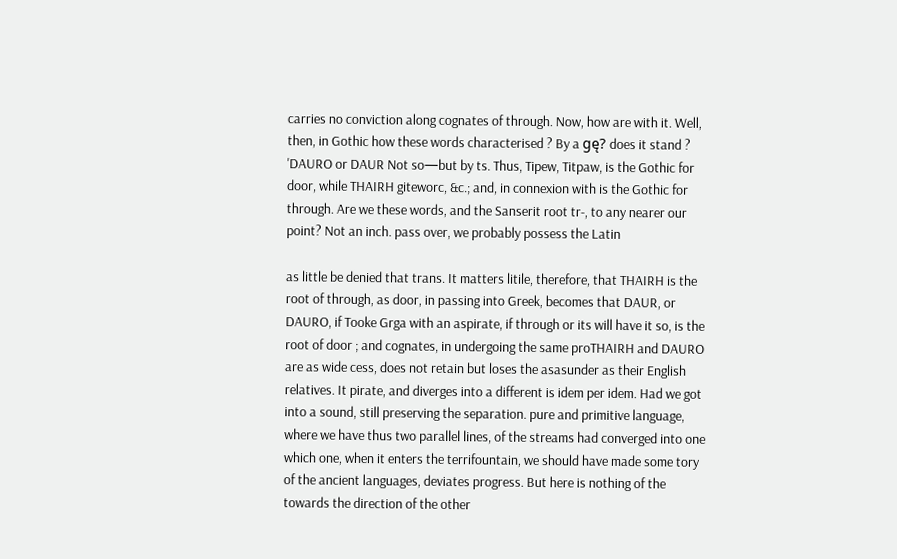carries no conviction along cognates of through. Now, how are with it. Well, then, in Gothic how these words characterised ? By a gę? does it stand ? 'DAURO or DAUR Not so—but by ts. Thus, Tipew, Titpaw, is the Gothic for door, while THAIRH giteworc, &c.; and, in connexion with is the Gothic for through. Are we these words, and the Sanserit root tr-, to any nearer our point? Not an inch. pass over, we probably possess the Latin

as little be denied that trans. It matters litile, therefore, that THAIRH is the root of through, as door, in passing into Greek, becomes that DAUR, or DAURO, if Tooke Grga with an aspirate, if through or its will have it so, is the root of door ; and cognates, in undergoing the same proTHAIRH and DAURO are as wide cess, does not retain but loses the asasunder as their English relatives. It pirate, and diverges into a different is idem per idem. Had we got into a sound, still preserving the separation. pure and primitive language, where we have thus two parallel lines, of the streams had converged into one which one, when it enters the terrifountain, we should have made some tory of the ancient languages, deviates progress. But here is nothing of the towards the direction of the other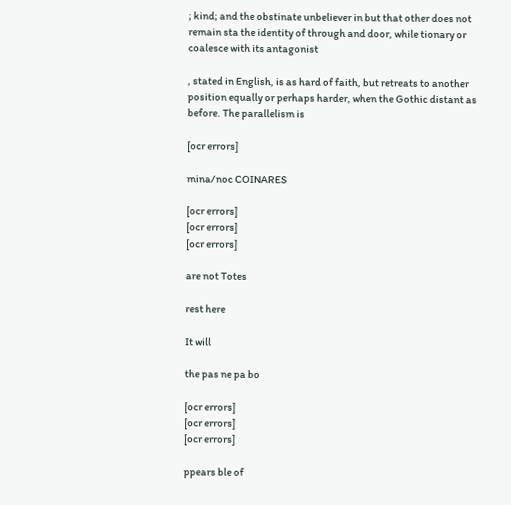; kind; and the obstinate unbeliever in but that other does not remain sta the identity of through and door, while tionary or coalesce with its antagonist

, stated in English, is as hard of faith, but retreats to another position equally or perhaps harder, when the Gothic distant as before. The parallelism is

[ocr errors]

mina/noc COINARES

[ocr errors]
[ocr errors]
[ocr errors]

are not Totes

rest here

It will

the pas ne pa bo

[ocr errors]
[ocr errors]
[ocr errors]

ppears ble of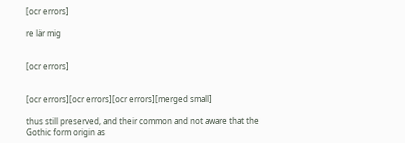[ocr errors]

re lär mig


[ocr errors]


[ocr errors][ocr errors][ocr errors][merged small]

thus still preserved, and their common and not aware that the Gothic form origin as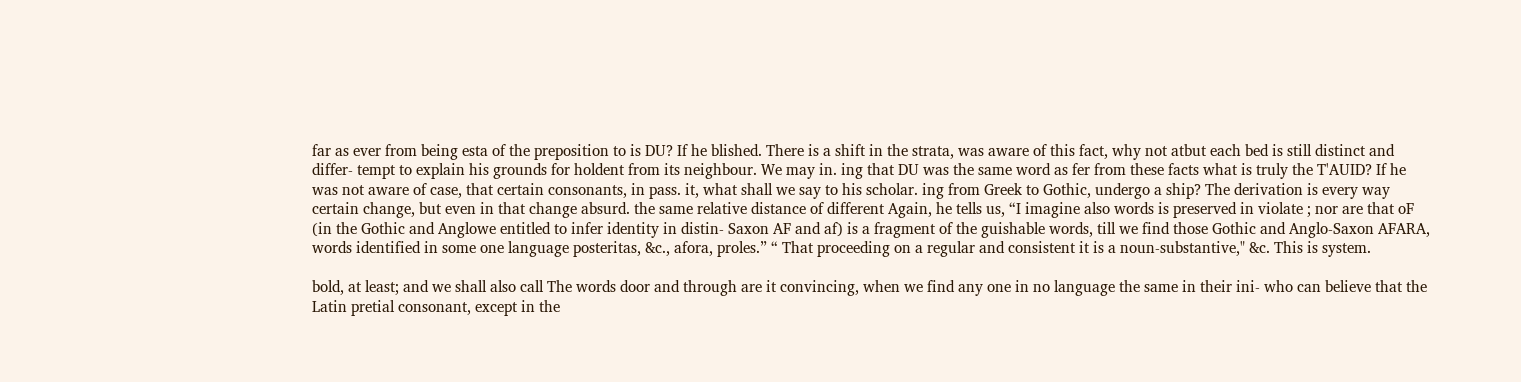far as ever from being esta of the preposition to is DU? If he blished. There is a shift in the strata, was aware of this fact, why not atbut each bed is still distinct and differ- tempt to explain his grounds for holdent from its neighbour. We may in. ing that DU was the same word as fer from these facts what is truly the T'AUID? If he was not aware of case, that certain consonants, in pass. it, what shall we say to his scholar. ing from Greek to Gothic, undergo a ship? The derivation is every way certain change, but even in that change absurd. the same relative distance of different Again, he tells us, “I imagine also words is preserved in violate ; nor are that oF (in the Gothic and Anglowe entitled to infer identity in distin- Saxon AF and af) is a fragment of the guishable words, till we find those Gothic and Anglo-Saxon AFARA, words identified in some one language posteritas, &c., afora, proles.” “ That proceeding on a regular and consistent it is a noun-substantive," &c. This is system.

bold, at least; and we shall also call The words door and through are it convincing, when we find any one in no language the same in their ini- who can believe that the Latin pretial consonant, except in the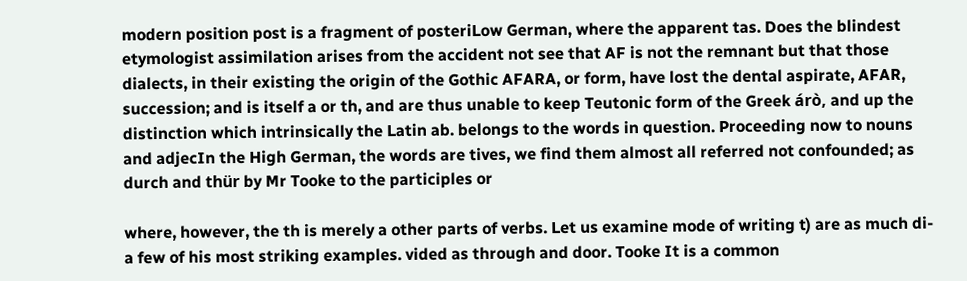modern position post is a fragment of posteriLow German, where the apparent tas. Does the blindest etymologist assimilation arises from the accident not see that AF is not the remnant but that those dialects, in their existing the origin of the Gothic AFARA, or form, have lost the dental aspirate, AFAR, succession; and is itself a or th, and are thus unable to keep Teutonic form of the Greek árò, and up the distinction which intrinsically the Latin ab. belongs to the words in question. Proceeding now to nouns and adjecIn the High German, the words are tives, we find them almost all referred not confounded; as durch and thür by Mr Tooke to the participles or

where, however, the th is merely a other parts of verbs. Let us examine mode of writing t) are as much di- a few of his most striking examples. vided as through and door. Tooke It is a common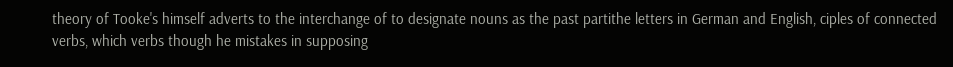theory of Tooke's himself adverts to the interchange of to designate nouns as the past partithe letters in German and English, ciples of connected verbs, which verbs though he mistakes in supposing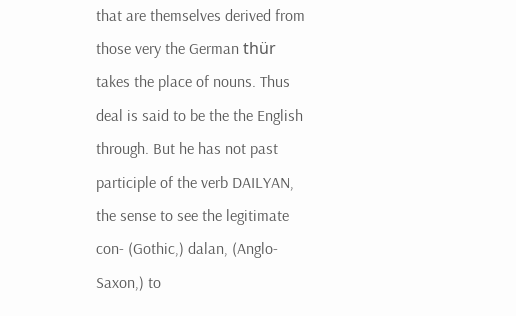that are themselves derived from those very the German thür takes the place of nouns. Thus deal is said to be the the English through. But he has not past participle of the verb DAILYAN, the sense to see the legitimate con- (Gothic,) dalan, (Anglo-Saxon,) to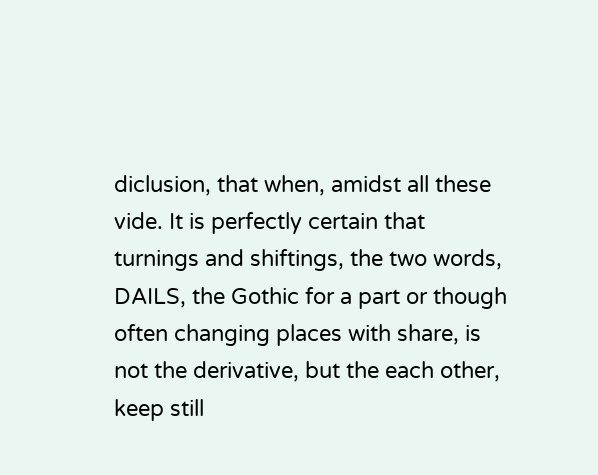diclusion, that when, amidst all these vide. It is perfectly certain that turnings and shiftings, the two words, DAILS, the Gothic for a part or though often changing places with share, is not the derivative, but the each other, keep still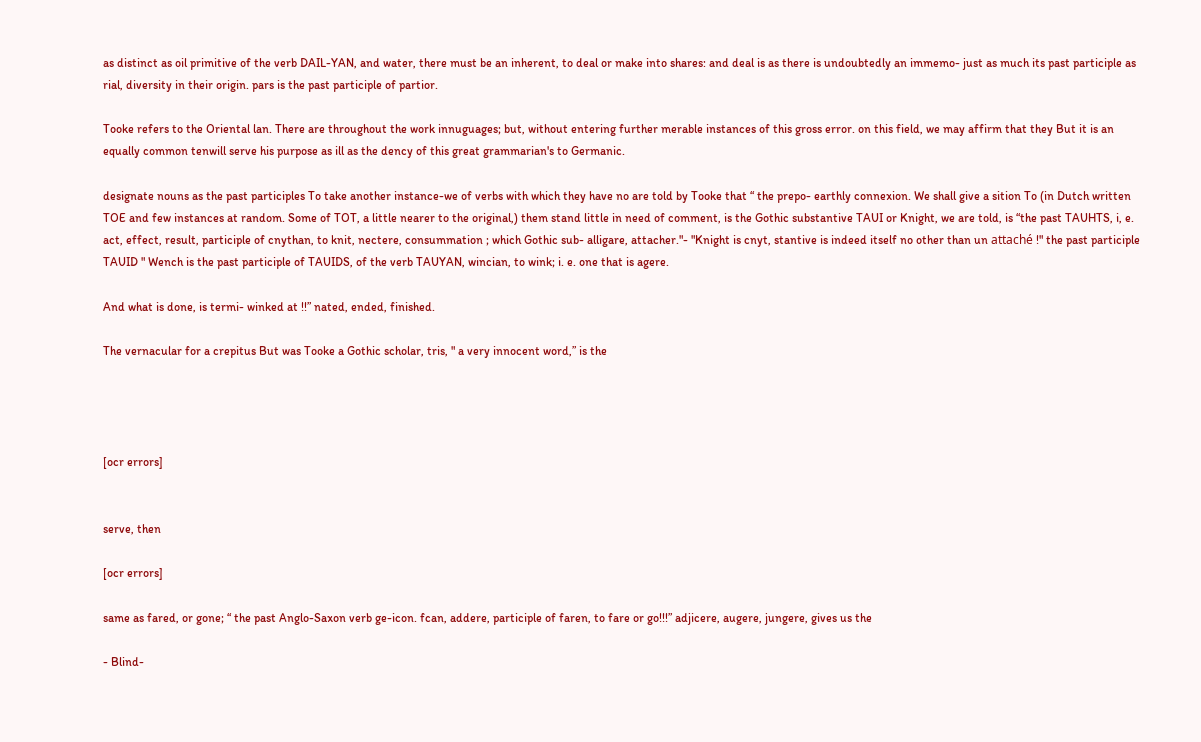as distinct as oil primitive of the verb DAIL-YAN, and water, there must be an inherent, to deal or make into shares: and deal is as there is undoubtedly an immemo- just as much its past participle as rial, diversity in their origin. pars is the past participle of partior.

Tooke refers to the Oriental lan. There are throughout the work innuguages; but, without entering further merable instances of this gross error. on this field, we may affirm that they But it is an equally common tenwill serve his purpose as ill as the dency of this great grammarian's to Germanic.

designate nouns as the past participles To take another instance-we of verbs with which they have no are told by Tooke that “ the prepo- earthly connexion. We shall give a sition To (in Dutch written TOE and few instances at random. Some of TOT, a little nearer to the original,) them stand little in need of comment, is the Gothic substantive TAUI or Knight, we are told, is “the past TAUHTS, i, e. act, effect, result, participle of cnythan, to knit, nectere, consummation ; which Gothic sub- alligare, attacher."- "Knight is cnyt, stantive is indeed itself no other than un attaché !" the past participle TAUID " Wench is the past participle of TAUIDS, of the verb TAUYAN, wincian, to wink; i. e. one that is agere.

And what is done, is termi- winked at !!” nated, ended, finished.

The vernacular for a crepitus But was Tooke a Gothic scholar, tris, " a very innocent word,” is the




[ocr errors]


serve, then

[ocr errors]

same as fared, or gone; “ the past Anglo-Saxon verb ge-icon. fcan, addere, participle of faren, to fare or go!!!” adjicere, augere, jungere, gives us the

- Blind-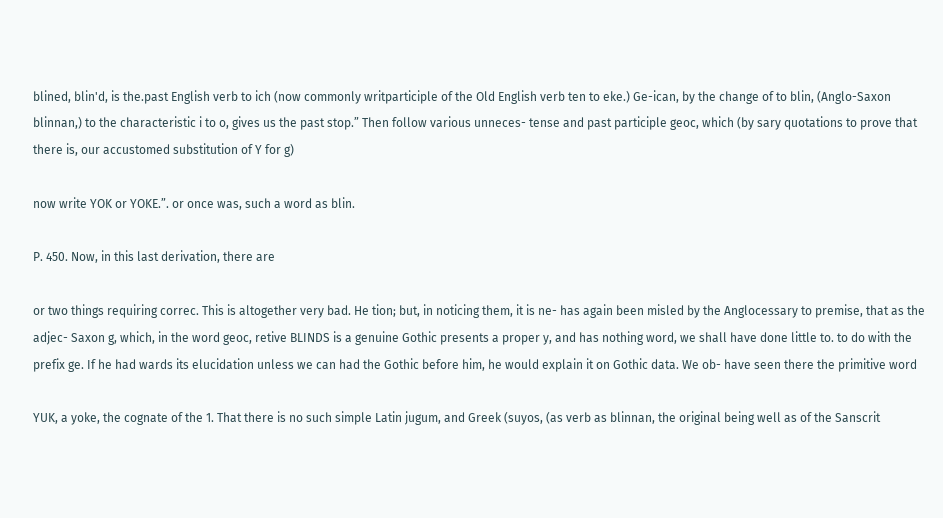blined, blin'd, is the.past English verb to ich (now commonly writparticiple of the Old English verb ten to eke.) Ge-ican, by the change of to blin, (Anglo-Saxon blinnan,) to the characteristic i to o, gives us the past stop.” Then follow various unneces- tense and past participle geoc, which (by sary quotations to prove that there is, our accustomed substitution of Y for g)

now write YOK or YOKE.”. or once was, such a word as blin.

P. 450. Now, in this last derivation, there are

or two things requiring correc. This is altogether very bad. He tion; but, in noticing them, it is ne- has again been misled by the Anglocessary to premise, that as the adjec- Saxon g, which, in the word geoc, retive BLINDS is a genuine Gothic presents a proper y, and has nothing word, we shall have done little to. to do with the prefix ge. If he had wards its elucidation unless we can had the Gothic before him, he would explain it on Gothic data. We ob- have seen there the primitive word

YUK, a yoke, the cognate of the 1. That there is no such simple Latin jugum, and Greek (suyos, (as verb as blinnan, the original being well as of the Sanscrit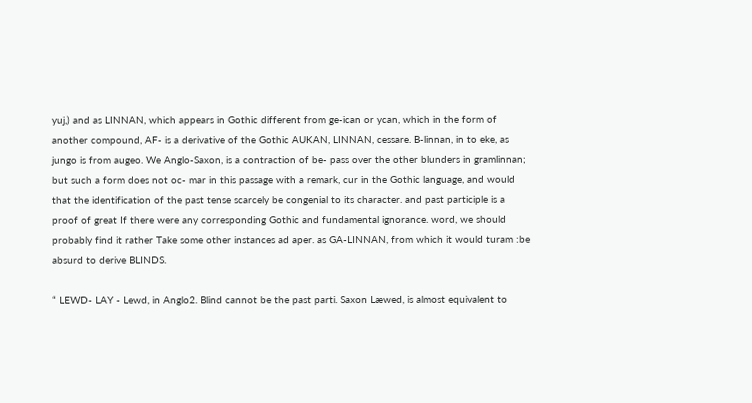yuj,) and as LINNAN, which appears in Gothic different from ge-ican or ycan, which in the form of another compound, AF- is a derivative of the Gothic AUKAN, LINNAN, cessare. B-linnan, in to eke, as jungo is from augeo. We Anglo-Saxon, is a contraction of be- pass over the other blunders in gramlinnan; but such a form does not oc- mar in this passage with a remark, cur in the Gothic language, and would that the identification of the past tense scarcely be congenial to its character. and past participle is a proof of great If there were any corresponding Gothic and fundamental ignorance. word, we should probably find it rather Take some other instances ad aper. as GA-LINNAN, from which it would turam :be absurd to derive BLINDS.

“ LEWD- LAY - Lewd, in Anglo2. Blind cannot be the past parti. Saxon Læwed, is almost equivalent to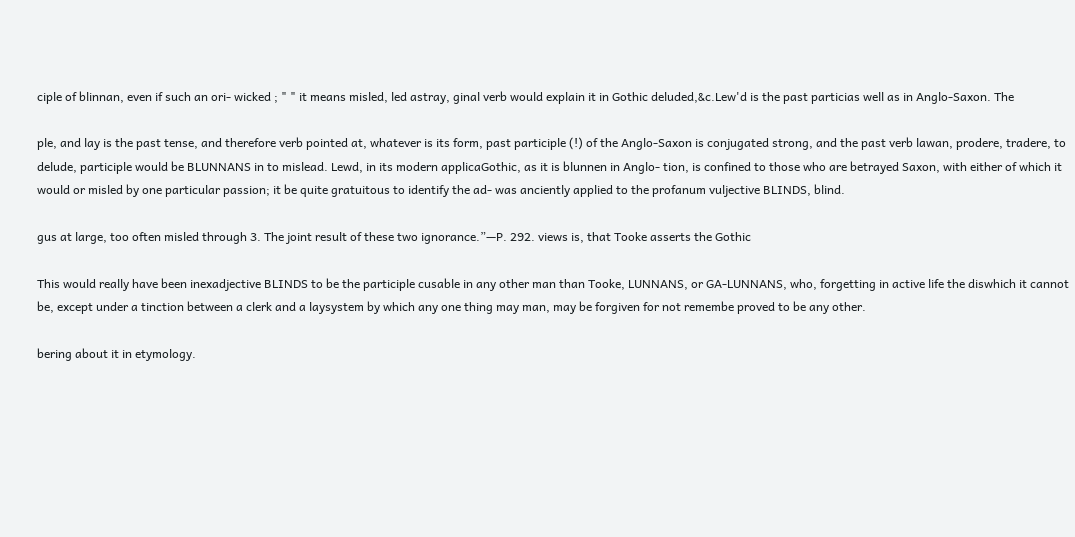ciple of blinnan, even if such an ori- wicked ; " " it means misled, led astray, ginal verb would explain it in Gothic deluded,&c.Lew'd is the past particias well as in Anglo-Saxon. The

ple, and lay is the past tense, and therefore verb pointed at, whatever is its form, past participle (!) of the Anglo-Saxon is conjugated strong, and the past verb lawan, prodere, tradere, to delude, participle would be BLUNNANS in to mislead. Lewd, in its modern applicaGothic, as it is blunnen in Anglo- tion, is confined to those who are betrayed Saxon, with either of which it would or misled by one particular passion; it be quite gratuitous to identify the ad- was anciently applied to the profanum vuljective BLINDS, blind.

gus at large, too often misled through 3. The joint result of these two ignorance.”—P. 292. views is, that Tooke asserts the Gothic

This would really have been inexadjective BLINDS to be the participle cusable in any other man than Tooke, LUNNANS, or GA-LUNNANS, who, forgetting in active life the diswhich it cannot be, except under a tinction between a clerk and a laysystem by which any one thing may man, may be forgiven for not remembe proved to be any other.

bering about it in etymology.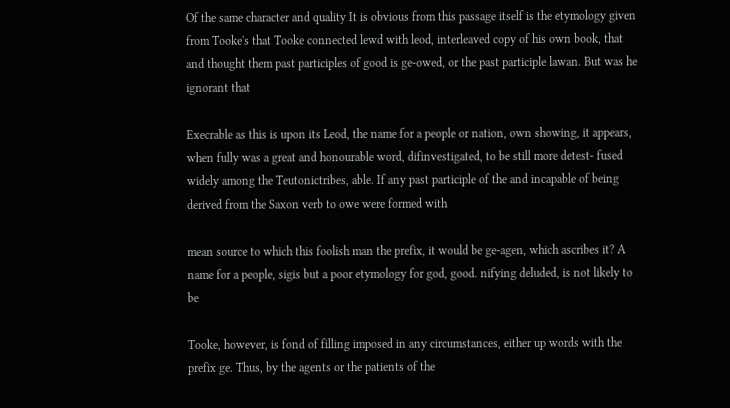Of the same character and quality It is obvious from this passage itself is the etymology given from Tooke's that Tooke connected lewd with leod, interleaved copy of his own book, that and thought them past participles of good is ge-owed, or the past participle lawan. But was he ignorant that

Execrable as this is upon its Leod, the name for a people or nation, own showing, it appears, when fully was a great and honourable word, difinvestigated, to be still more detest- fused widely among the Teutonictribes, able. If any past participle of the and incapable of being derived from the Saxon verb to owe were formed with

mean source to which this foolish man the prefix, it would be ge-agen, which ascribes it? A name for a people, sigis but a poor etymology for god, good. nifying deluded, is not likely to be

Tooke, however, is fond of filling imposed in any circumstances, either up words with the prefix ge. Thus, by the agents or the patients of the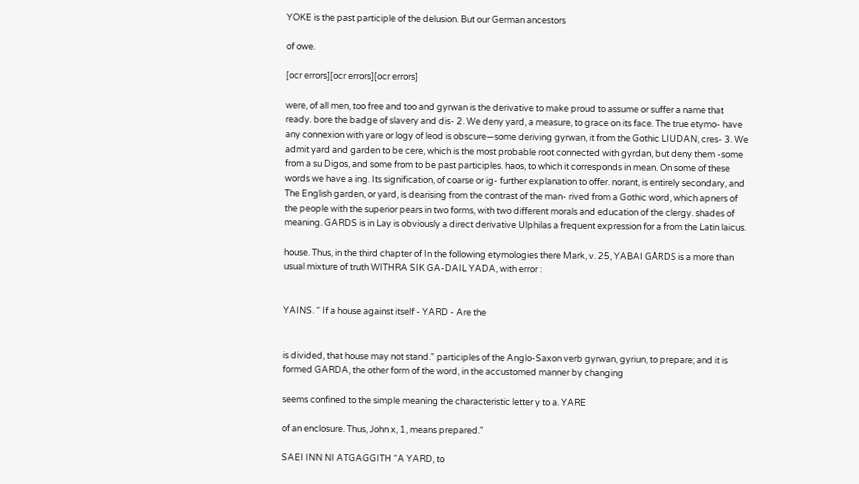YOKE is the past participle of the delusion. But our German ancestors

of owe.

[ocr errors][ocr errors][ocr errors]

were, of all men, too free and too and gyrwan is the derivative to make proud to assume or suffer a name that ready. bore the badge of slavery and dis- 2. We deny yard, a measure, to grace on its face. The true etymo- have any connexion with yare or logy of leod is obscure—some deriving gyrwan, it from the Gothic LIUDAN, cres- 3. We admit yard and garden to be cere, which is the most probable root connected with gyrdan, but deny them -some from a su Digos, and some from to be past participles. haos, to which it corresponds in mean. On some of these words we have a ing. Its signification, of coarse or ig- further explanation to offer. norant, is entirely secondary, and The English garden, or yard, is dearising from the contrast of the man- rived from a Gothic word, which apners of the people with the superior pears in two forms, with two different morals and education of the clergy. shades of meaning. GARDS is in Lay is obviously a direct derivative Ulphilas a frequent expression for a from the Latin laicus.

house. Thus, in the third chapter of In the following etymologies there Mark, v. 25, YABAI GÅRDS is a more than usual mixture of truth WITHRA SIK GA-DAIL YADA, with error :


YAINS. “ If a house against itself - YARD - Are the


is divided, that house may not stand." participles of the Anglo-Saxon verb gyrwan, gyriun, to prepare; and it is formed GARDA, the other form of the word, in the accustomed manner by changing

seems confined to the simple meaning the characteristic letter y to a. YARE

of an enclosure. Thus, John x, 1, means prepared."

SAEI INN NI ATGAGGITH “A YARD, to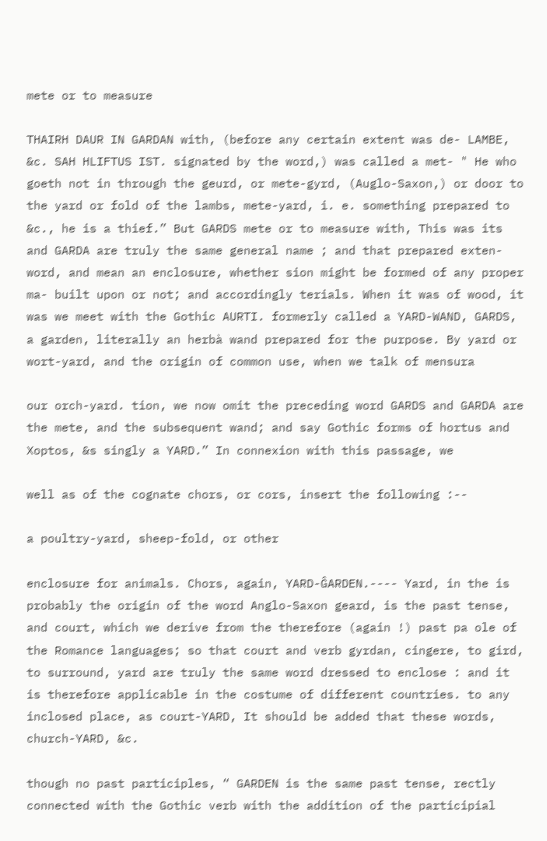mete or to measure

THAIRH DAUR IN GARDAN with, (before any certain extent was de- LAMBE, &c. SAH HLIFTUS IST. signated by the word,) was called a met- " He who goeth not in through the geurd, or mete-gyrd, (Auglo-Saxon,) or door to the yard or fold of the lambs, mete-yard, i. e. something prepared to &c., he is a thief.” But GARDS mete or to measure with, This was its and GARDA are truly the same general name ; and that prepared exten- word, and mean an enclosure, whether sion might be formed of any proper ma- built upon or not; and accordingly terials. When it was of wood, it was we meet with the Gothic AURTI. formerly called a YARD-WAND, GARDS, a garden, literally an herbà wand prepared for the purpose. By yard or wort-yard, and the origin of common use, when we talk of mensura

our orch-yard. tion, we now omit the preceding word GARDS and GARDA are the mete, and the subsequent wand; and say Gothic forms of hortus and Xoptos, &s singly a YARD.” In connexion with this passage, we

well as of the cognate chors, or cors, insert the following :--

a poultry-yard, sheep-fold, or other

enclosure for animals. Chors, again, YARD-ĜARDEN.---- Yard, in the is probably the origin of the word Anglo-Saxon geard, is the past tense, and court, which we derive from the therefore (again !) past pa ole of the Romance languages; so that court and verb gyrdan, cingere, to gird, to surround, yard are truly the same word dressed to enclose : and it is therefore applicable in the costume of different countries. to any inclosed place, as court-YARD, It should be added that these words, church-YARD, &c.

though no past participles, “ GARDEN is the same past tense, rectly connected with the Gothic verb with the addition of the participial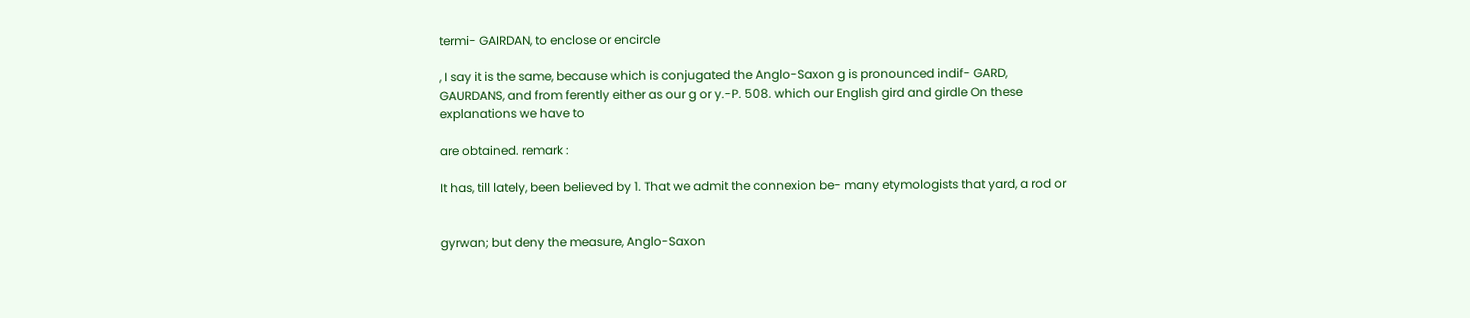termi- GAIRDAN, to enclose or encircle

, I say it is the same, because which is conjugated the Anglo-Saxon g is pronounced indif- GARD, GAURDANS, and from ferently either as our g or y.-P. 508. which our English gird and girdle On these explanations we have to

are obtained. remark :

It has, till lately, been believed by 1. That we admit the connexion be- many etymologists that yard, a rod or


gyrwan; but deny the measure, Anglo-Saxon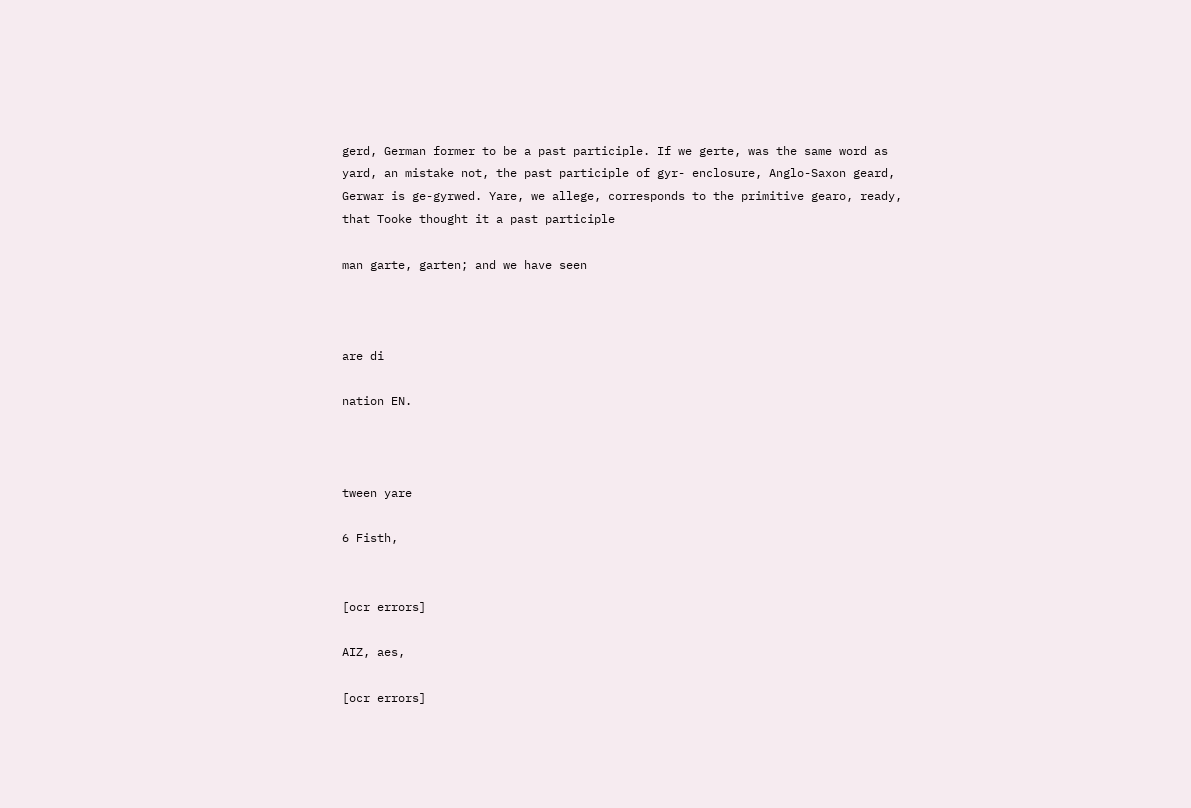gerd, German former to be a past participle. If we gerte, was the same word as yard, an mistake not, the past participle of gyr- enclosure, Anglo-Saxon geard, Gerwar is ge-gyrwed. Yare, we allege, corresponds to the primitive gearo, ready, that Tooke thought it a past participle

man garte, garten; and we have seen



are di

nation EN.



tween yare

6 Fisth,


[ocr errors]

AIZ, aes,

[ocr errors]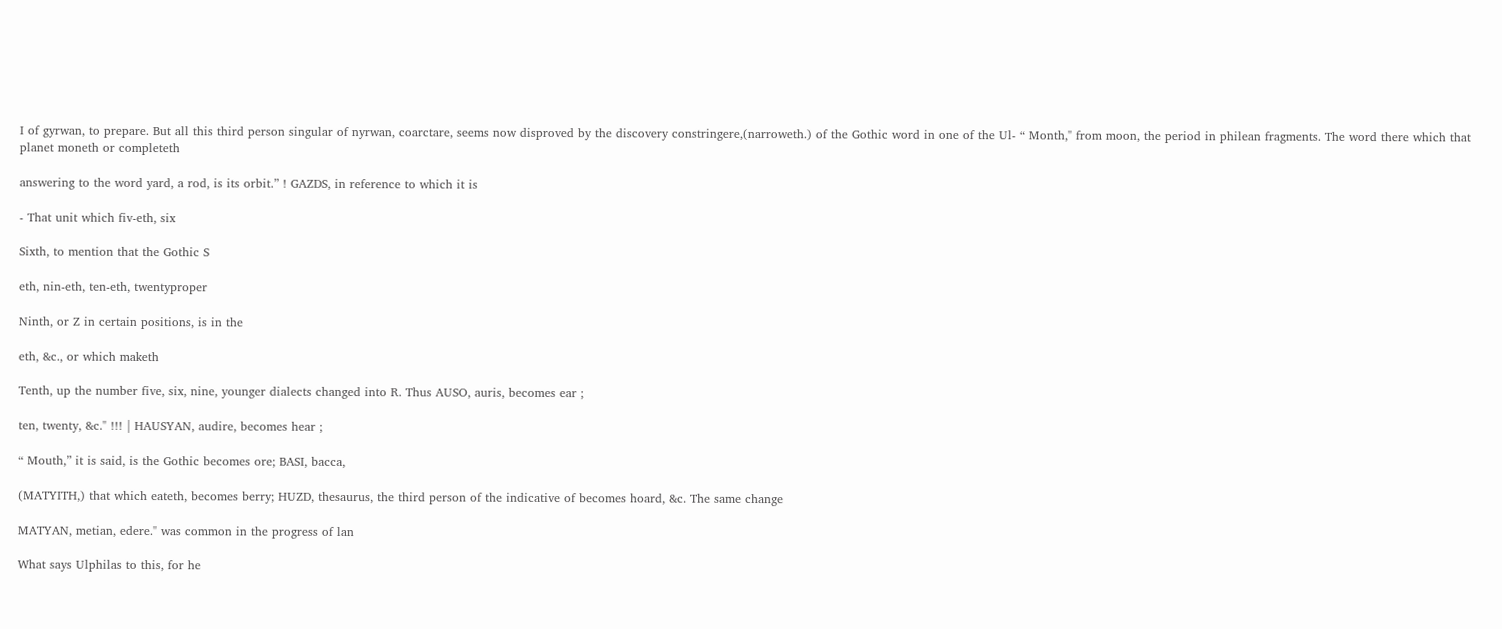I of gyrwan, to prepare. But all this third person singular of nyrwan, coarctare, seems now disproved by the discovery constringere,(narroweth.) of the Gothic word in one of the Ul- “ Month," from moon, the period in philean fragments. The word there which that planet moneth or completeth

answering to the word yard, a rod, is its orbit.” ! GAZDS, in reference to which it is

- That unit which fiv-eth, six

Sixth, to mention that the Gothic S

eth, nin-eth, ten-eth, twentyproper

Ninth, or Z in certain positions, is in the

eth, &c., or which maketh

Tenth, up the number five, six, nine, younger dialects changed into R. Thus AUSO, auris, becomes ear ;

ten, twenty, &c." !!! | HAUSYAN, audire, becomes hear ;

“ Mouth,” it is said, is the Gothic becomes ore; BASI, bacca,

(MATYITH,) that which eateth, becomes berry; HUZD, thesaurus, the third person of the indicative of becomes hoard, &c. The same change

MATYAN, metian, edere." was common in the progress of lan

What says Ulphilas to this, for he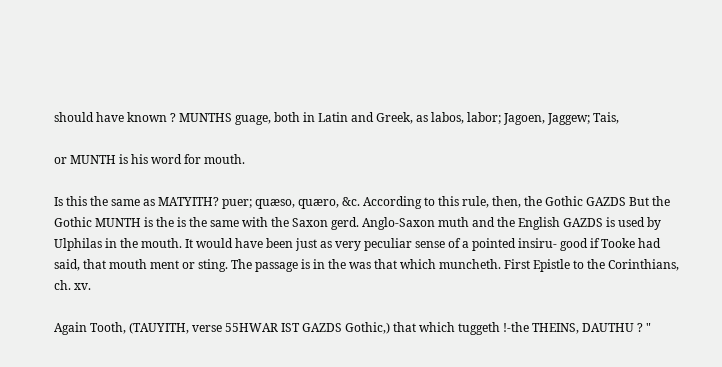should have known ? MUNTHS guage, both in Latin and Greek, as labos, labor; Jagoen, Jaggew; Tais,

or MUNTH is his word for mouth.

Is this the same as MATYITH? puer; quæso, quæro, &c. According to this rule, then, the Gothic GAZDS But the Gothic MUNTH is the is the same with the Saxon gerd. Anglo-Saxon muth and the English GAZDS is used by Ulphilas in the mouth. It would have been just as very peculiar sense of a pointed insiru- good if Tooke had said, that mouth ment or sting. The passage is in the was that which muncheth. First Epistle to the Corinthians, ch. xv.

Again Tooth, (TAUYITH, verse 55HWAR IST GAZDS Gothic,) that which tuggeth !-the THEINS, DAUTHU ? "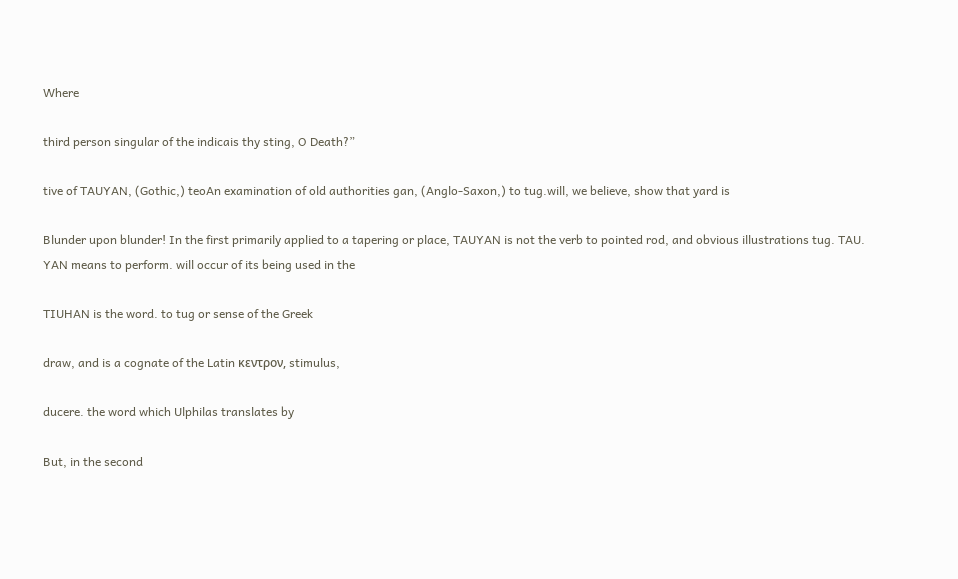Where

third person singular of the indicais thy sting, O Death?”

tive of TAUYAN, (Gothic,) teoAn examination of old authorities gan, (Anglo-Saxon,) to tug.will, we believe, show that yard is

Blunder upon blunder! In the first primarily applied to a tapering or place, TAUYAN is not the verb to pointed rod, and obvious illustrations tug. TAU. YAN means to perform. will occur of its being used in the

TIUHAN is the word. to tug or sense of the Greek

draw, and is a cognate of the Latin κεντρον, stimulus,

ducere. the word which Ulphilas translates by

But, in the second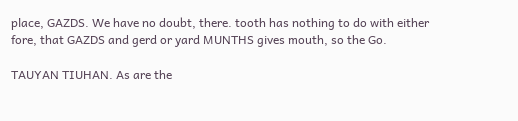place, GAZDS. We have no doubt, there. tooth has nothing to do with either fore, that GAZDS and gerd or yard MUNTHS gives mouth, so the Go.

TAUYAN TIUHAN. As are the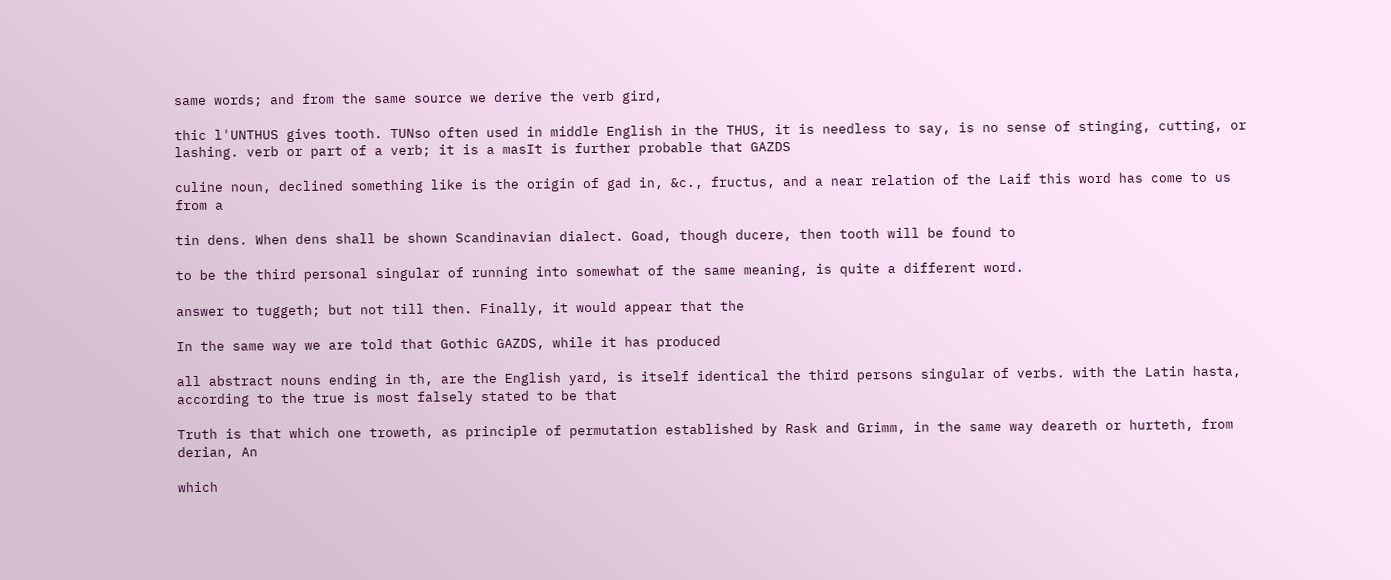same words; and from the same source we derive the verb gird,

thic l'UNTHUS gives tooth. TUNso often used in middle English in the THUS, it is needless to say, is no sense of stinging, cutting, or lashing. verb or part of a verb; it is a masIt is further probable that GAZDS

culine noun, declined something like is the origin of gad in, &c., fructus, and a near relation of the Laif this word has come to us from a

tin dens. When dens shall be shown Scandinavian dialect. Goad, though ducere, then tooth will be found to

to be the third personal singular of running into somewhat of the same meaning, is quite a different word.

answer to tuggeth; but not till then. Finally, it would appear that the

In the same way we are told that Gothic GAZDS, while it has produced

all abstract nouns ending in th, are the English yard, is itself identical the third persons singular of verbs. with the Latin hasta, according to the true is most falsely stated to be that

Truth is that which one troweth, as principle of permutation established by Rask and Grimm, in the same way deareth or hurteth, from derian, An

which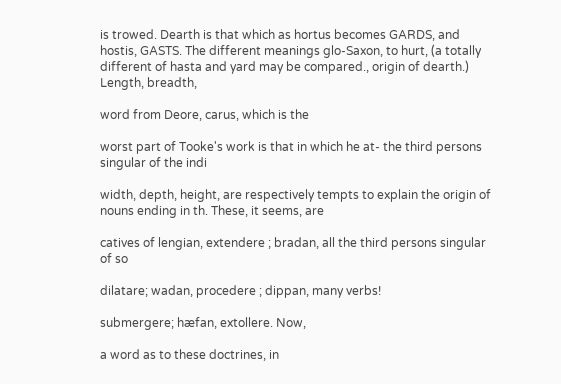is trowed. Dearth is that which as hortus becomes GARDS, and hostis, GASTS. The different meanings glo-Saxon, to hurt, (a totally different of hasta and yard may be compared., origin of dearth.) Length, breadth,

word from Deore, carus, which is the

worst part of Tooke's work is that in which he at- the third persons singular of the indi

width, depth, height, are respectively tempts to explain the origin of nouns ending in th. These, it seems, are

catives of lengian, extendere ; bradan, all the third persons singular of so

dilatare; wadan, procedere ; dippan, many verbs!

submergere; hæfan, extollere. Now,

a word as to these doctrines, in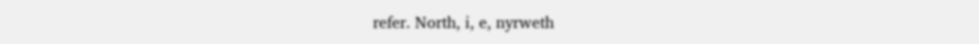refer. North, i, e, nyrweth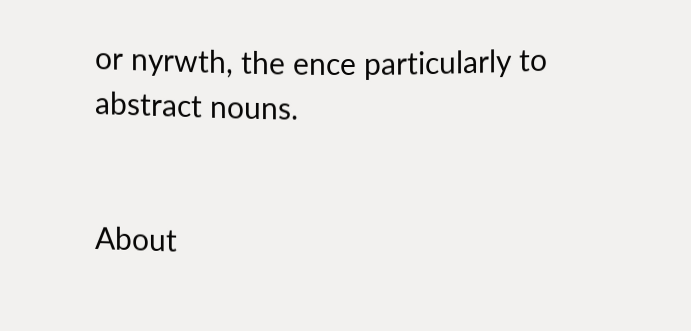or nyrwth, the ence particularly to abstract nouns.


About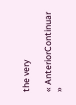the very

« AnteriorContinuar »